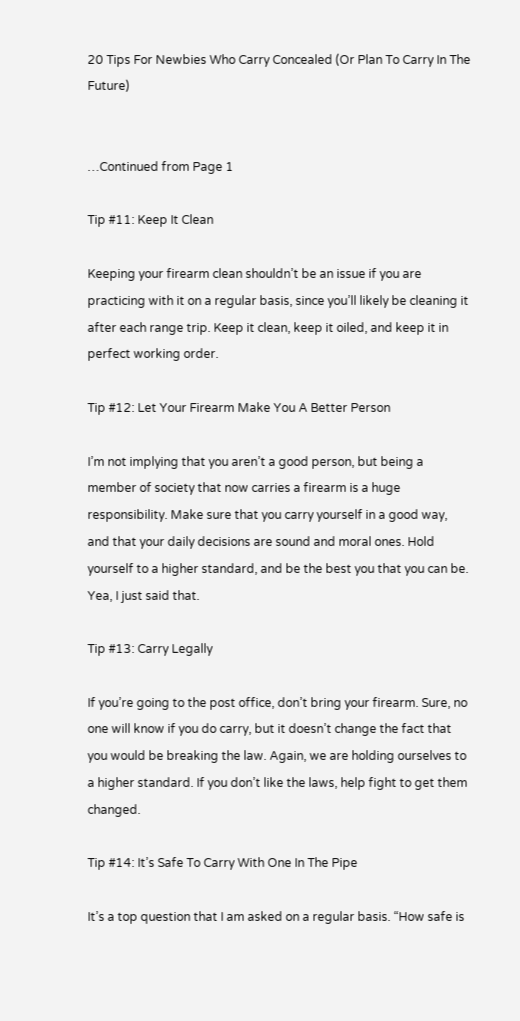20 Tips For Newbies Who Carry Concealed (Or Plan To Carry In The Future)


…Continued from Page 1

Tip #11: Keep It Clean

Keeping your firearm clean shouldn’t be an issue if you are practicing with it on a regular basis, since you’ll likely be cleaning it after each range trip. Keep it clean, keep it oiled, and keep it in perfect working order.

Tip #12: Let Your Firearm Make You A Better Person

I’m not implying that you aren’t a good person, but being a member of society that now carries a firearm is a huge responsibility. Make sure that you carry yourself in a good way, and that your daily decisions are sound and moral ones. Hold yourself to a higher standard, and be the best you that you can be. Yea, I just said that.

Tip #13: Carry Legally

If you’re going to the post office, don’t bring your firearm. Sure, no one will know if you do carry, but it doesn’t change the fact that you would be breaking the law. Again, we are holding ourselves to a higher standard. If you don’t like the laws, help fight to get them changed.

Tip #14: It’s Safe To Carry With One In The Pipe

It’s a top question that I am asked on a regular basis. “How safe is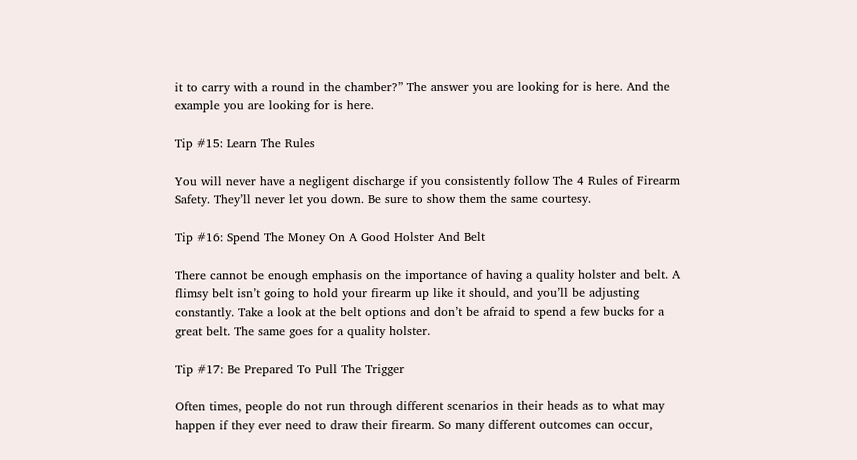it to carry with a round in the chamber?” The answer you are looking for is here. And the example you are looking for is here.

Tip #15: Learn The Rules

You will never have a negligent discharge if you consistently follow The 4 Rules of Firearm Safety. They’ll never let you down. Be sure to show them the same courtesy.

Tip #16: Spend The Money On A Good Holster And Belt

There cannot be enough emphasis on the importance of having a quality holster and belt. A flimsy belt isn’t going to hold your firearm up like it should, and you’ll be adjusting constantly. Take a look at the belt options and don’t be afraid to spend a few bucks for a great belt. The same goes for a quality holster.

Tip #17: Be Prepared To Pull The Trigger

Often times, people do not run through different scenarios in their heads as to what may happen if they ever need to draw their firearm. So many different outcomes can occur,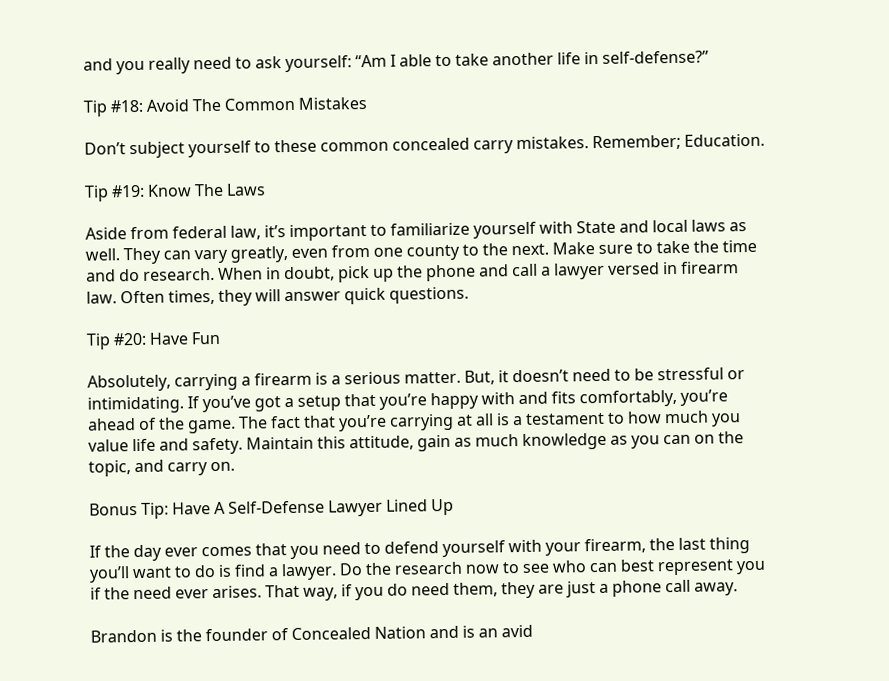and you really need to ask yourself: “Am I able to take another life in self-defense?”

Tip #18: Avoid The Common Mistakes

Don’t subject yourself to these common concealed carry mistakes. Remember; Education.

Tip #19: Know The Laws

Aside from federal law, it’s important to familiarize yourself with State and local laws as well. They can vary greatly, even from one county to the next. Make sure to take the time and do research. When in doubt, pick up the phone and call a lawyer versed in firearm law. Often times, they will answer quick questions.

Tip #20: Have Fun

Absolutely, carrying a firearm is a serious matter. But, it doesn’t need to be stressful or intimidating. If you’ve got a setup that you’re happy with and fits comfortably, you’re ahead of the game. The fact that you’re carrying at all is a testament to how much you value life and safety. Maintain this attitude, gain as much knowledge as you can on the topic, and carry on.

Bonus Tip: Have A Self-Defense Lawyer Lined Up

If the day ever comes that you need to defend yourself with your firearm, the last thing you’ll want to do is find a lawyer. Do the research now to see who can best represent you if the need ever arises. That way, if you do need them, they are just a phone call away.

Brandon is the founder of Concealed Nation and is an avid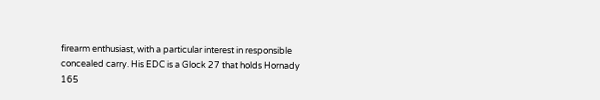firearm enthusiast, with a particular interest in responsible concealed carry. His EDC is a Glock 27 that holds Hornady 165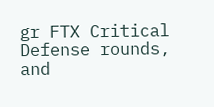gr FTX Critical Defense rounds, and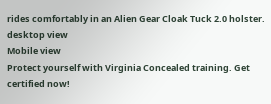rides comfortably in an Alien Gear Cloak Tuck 2.0 holster.
desktop view
Mobile view
Protect yourself with Virginia Concealed training. Get certified now!